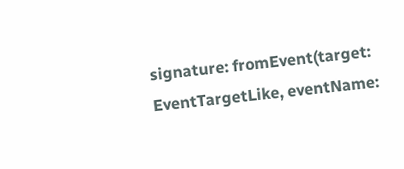signature: fromEvent(target: EventTargetLike, eventName: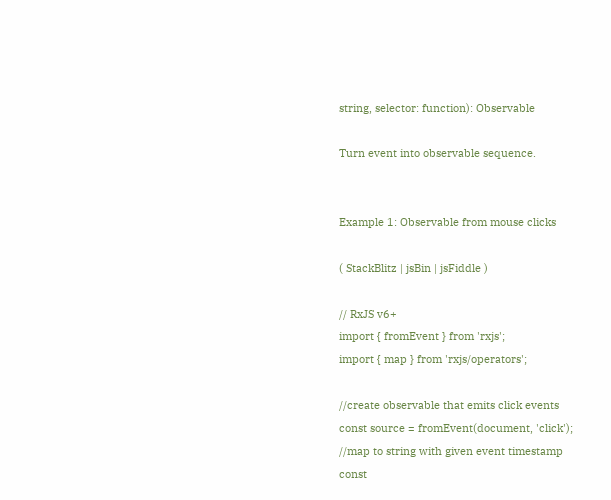string, selector: function): Observable

Turn event into observable sequence.


Example 1: Observable from mouse clicks

( StackBlitz | jsBin | jsFiddle )

// RxJS v6+
import { fromEvent } from 'rxjs';
import { map } from 'rxjs/operators';

//create observable that emits click events
const source = fromEvent(document, 'click');
//map to string with given event timestamp
const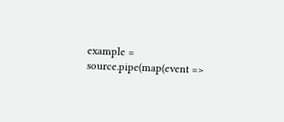example = source.pipe(map(event =>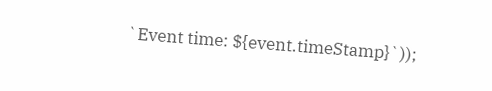`Event time: ${event.timeStamp}`));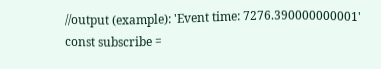//output (example): 'Event time: 7276.390000000001'
const subscribe =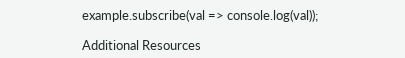example.subscribe(val => console.log(val));

Additional Resources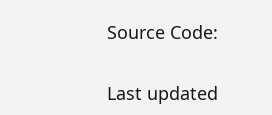Source Code:

Last updated